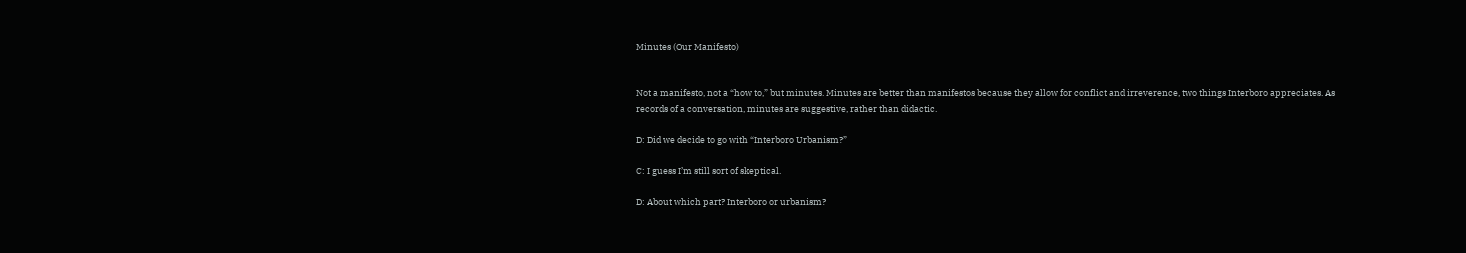Minutes (Our Manifesto)


Not a manifesto, not a “how to,” but minutes. Minutes are better than manifestos because they allow for conflict and irreverence, two things Interboro appreciates. As records of a conversation, minutes are suggestive, rather than didactic.

D: Did we decide to go with “Interboro Urbanism?”

C: I guess I’m still sort of skeptical.

D: About which part? Interboro or urbanism?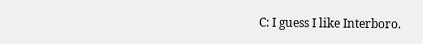C: I guess I like Interboro.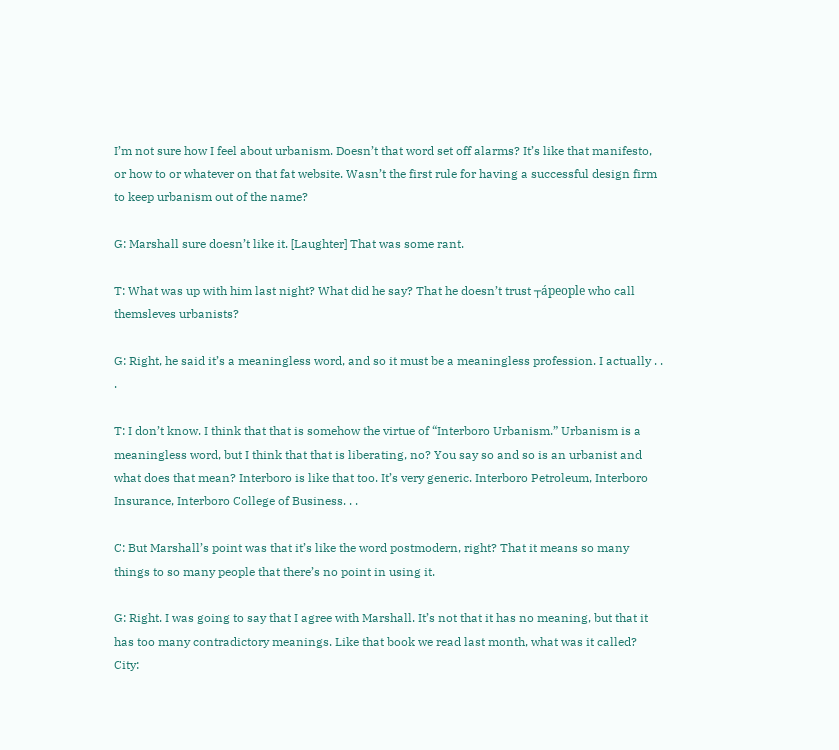I’m not sure how I feel about urbanism. Doesn’t that word set off alarms? It’s like that manifesto, or how to or whatever on that fat website. Wasn’t the first rule for having a successful design firm to keep urbanism out of the name?

G: Marshall sure doesn’t like it. [Laughter] That was some rant.

T: What was up with him last night? What did he say? That he doesn’t trust ┬ápeople who call themsleves urbanists?

G: Right, he said it’s a meaningless word, and so it must be a meaningless profession. I actually . . .

T: I don’t know. I think that that is somehow the virtue of “Interboro Urbanism.” Urbanism is a meaningless word, but I think that that is liberating, no? You say so and so is an urbanist and what does that mean? Interboro is like that too. It’s very generic. Interboro Petroleum, Interboro Insurance, Interboro College of Business. . .

C: But Marshall’s point was that it’s like the word postmodern, right? That it means so many things to so many people that there’s no point in using it.

G: Right. I was going to say that I agree with Marshall. It’s not that it has no meaning, but that it has too many contradictory meanings. Like that book we read last month, what was it called? City: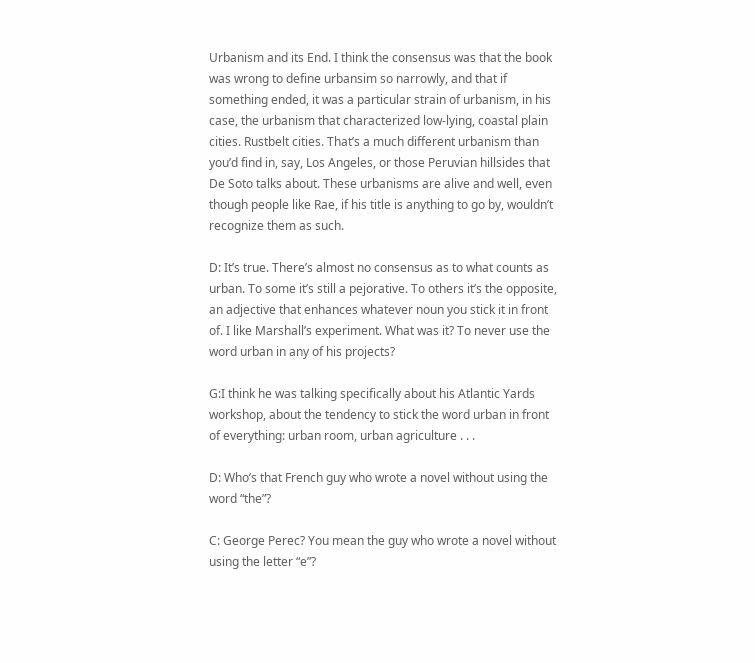Urbanism and its End. I think the consensus was that the book was wrong to define urbansim so narrowly, and that if something ended, it was a particular strain of urbanism, in his case, the urbanism that characterized low-lying, coastal plain cities. Rustbelt cities. That’s a much different urbanism than you’d find in, say, Los Angeles, or those Peruvian hillsides that De Soto talks about. These urbanisms are alive and well, even though people like Rae, if his title is anything to go by, wouldn’t recognize them as such.

D: It’s true. There’s almost no consensus as to what counts as urban. To some it’s still a pejorative. To others it’s the opposite, an adjective that enhances whatever noun you stick it in front of. I like Marshall’s experiment. What was it? To never use the word urban in any of his projects?

G:I think he was talking specifically about his Atlantic Yards workshop, about the tendency to stick the word urban in front of everything: urban room, urban agriculture . . .

D: Who’s that French guy who wrote a novel without using the word “the”?

C: George Perec? You mean the guy who wrote a novel without using the letter “e”?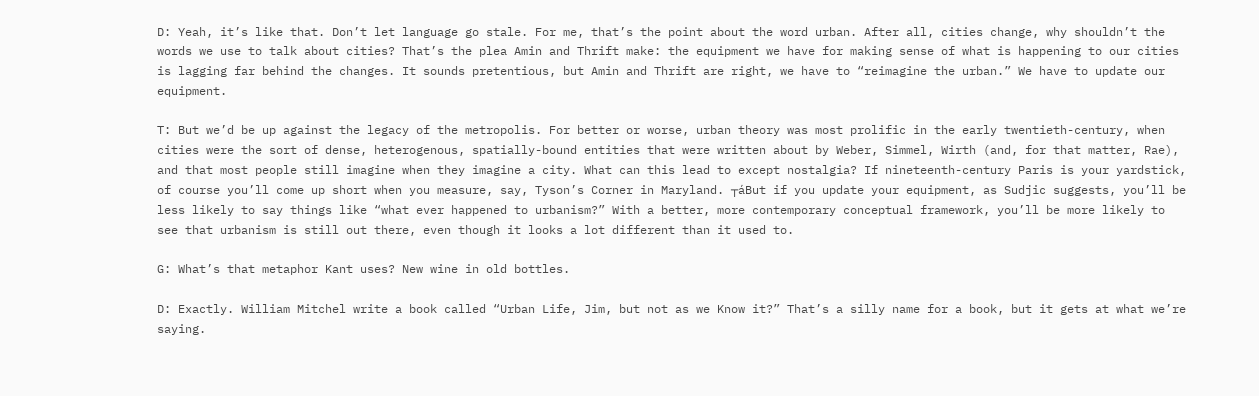D: Yeah, it’s like that. Don’t let language go stale. For me, that’s the point about the word urban. After all, cities change, why shouldn’t the words we use to talk about cities? That’s the plea Amin and Thrift make: the equipment we have for making sense of what is happening to our cities is lagging far behind the changes. It sounds pretentious, but Amin and Thrift are right, we have to “reimagine the urban.” We have to update our equipment.

T: But we’d be up against the legacy of the metropolis. For better or worse, urban theory was most prolific in the early twentieth-century, when cities were the sort of dense, heterogenous, spatially-bound entities that were written about by Weber, Simmel, Wirth (and, for that matter, Rae), and that most people still imagine when they imagine a city. What can this lead to except nostalgia? If nineteenth-century Paris is your yardstick, of course you’ll come up short when you measure, say, Tyson’s Corner in Maryland. ┬áBut if you update your equipment, as Sudjic suggests, you’ll be less likely to say things like “what ever happened to urbanism?” With a better, more contemporary conceptual framework, you’ll be more likely to see that urbanism is still out there, even though it looks a lot different than it used to.

G: What’s that metaphor Kant uses? New wine in old bottles.

D: Exactly. William Mitchel write a book called “Urban Life, Jim, but not as we Know it?” That’s a silly name for a book, but it gets at what we’re saying.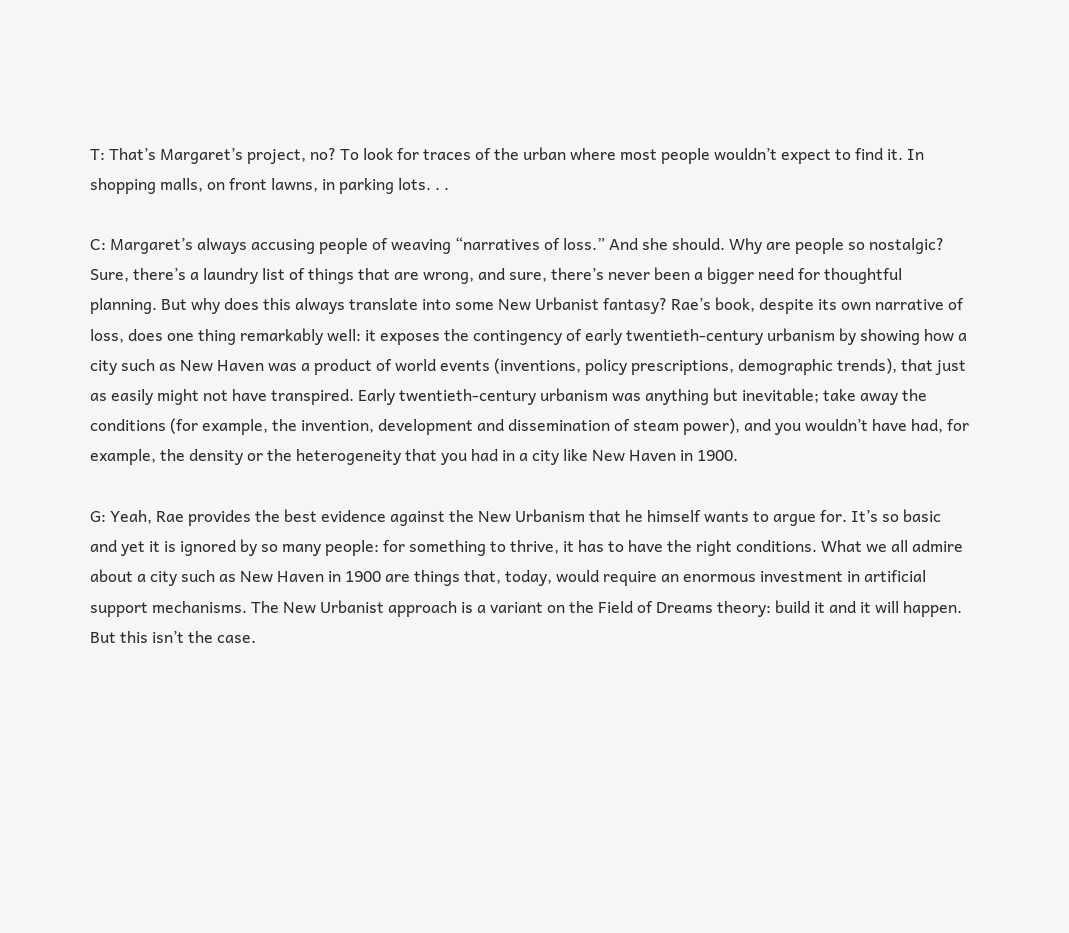T: That’s Margaret’s project, no? To look for traces of the urban where most people wouldn’t expect to find it. In shopping malls, on front lawns, in parking lots. . .

C: Margaret’s always accusing people of weaving “narratives of loss.” And she should. Why are people so nostalgic? Sure, there’s a laundry list of things that are wrong, and sure, there’s never been a bigger need for thoughtful planning. But why does this always translate into some New Urbanist fantasy? Rae’s book, despite its own narrative of loss, does one thing remarkably well: it exposes the contingency of early twentieth-century urbanism by showing how a city such as New Haven was a product of world events (inventions, policy prescriptions, demographic trends), that just as easily might not have transpired. Early twentieth-century urbanism was anything but inevitable; take away the conditions (for example, the invention, development and dissemination of steam power), and you wouldn’t have had, for example, the density or the heterogeneity that you had in a city like New Haven in 1900.

G: Yeah, Rae provides the best evidence against the New Urbanism that he himself wants to argue for. It’s so basic and yet it is ignored by so many people: for something to thrive, it has to have the right conditions. What we all admire about a city such as New Haven in 1900 are things that, today, would require an enormous investment in artificial support mechanisms. The New Urbanist approach is a variant on the Field of Dreams theory: build it and it will happen. But this isn’t the case.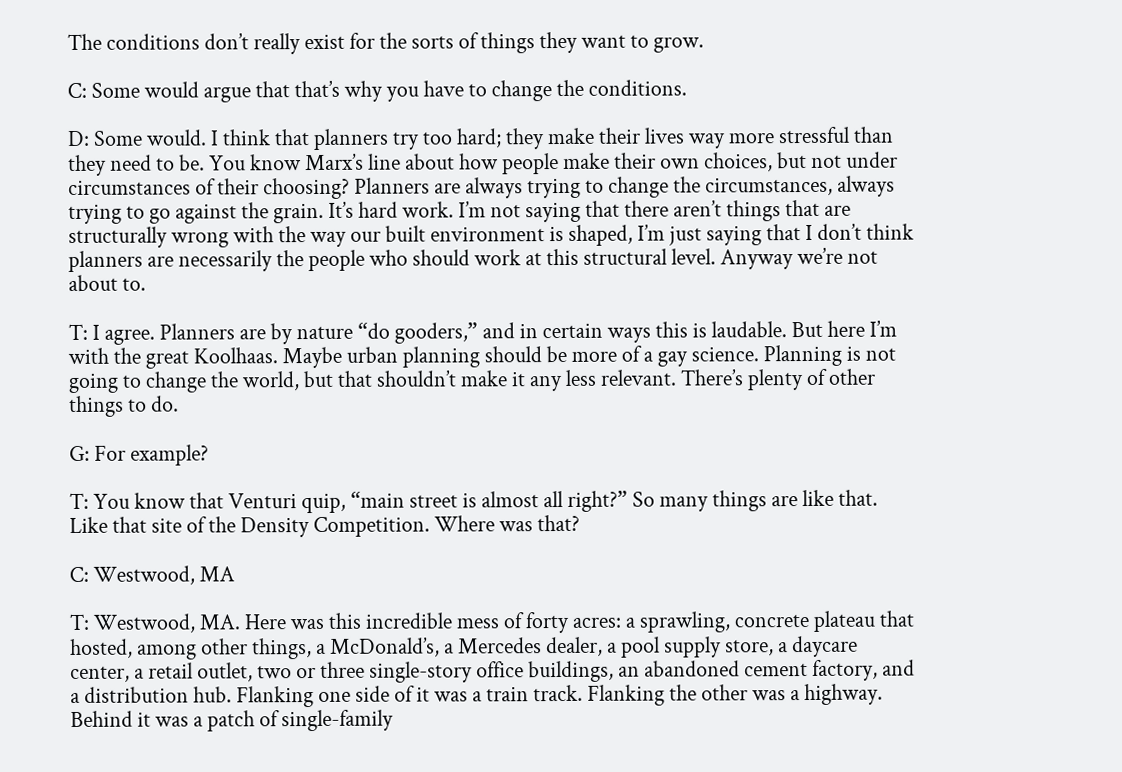The conditions don’t really exist for the sorts of things they want to grow.

C: Some would argue that that’s why you have to change the conditions.

D: Some would. I think that planners try too hard; they make their lives way more stressful than they need to be. You know Marx’s line about how people make their own choices, but not under circumstances of their choosing? Planners are always trying to change the circumstances, always trying to go against the grain. It’s hard work. I’m not saying that there aren’t things that are structurally wrong with the way our built environment is shaped, I’m just saying that I don’t think planners are necessarily the people who should work at this structural level. Anyway we’re not about to.

T: I agree. Planners are by nature “do gooders,” and in certain ways this is laudable. But here I’m with the great Koolhaas. Maybe urban planning should be more of a gay science. Planning is not going to change the world, but that shouldn’t make it any less relevant. There’s plenty of other things to do.

G: For example?

T: You know that Venturi quip, “main street is almost all right?” So many things are like that. Like that site of the Density Competition. Where was that?

C: Westwood, MA

T: Westwood, MA. Here was this incredible mess of forty acres: a sprawling, concrete plateau that hosted, among other things, a McDonald’s, a Mercedes dealer, a pool supply store, a daycare center, a retail outlet, two or three single-story office buildings, an abandoned cement factory, and a distribution hub. Flanking one side of it was a train track. Flanking the other was a highway. Behind it was a patch of single-family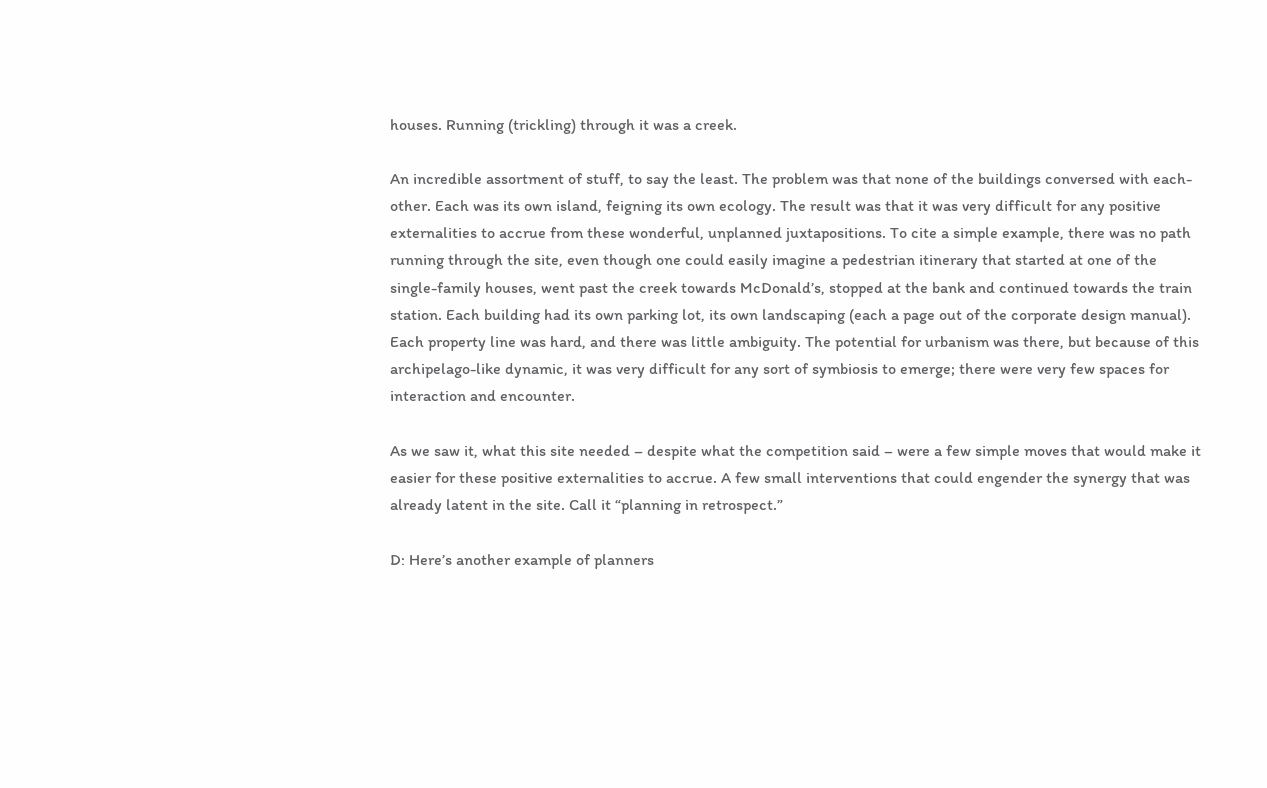houses. Running (trickling) through it was a creek.

An incredible assortment of stuff, to say the least. The problem was that none of the buildings conversed with each-other. Each was its own island, feigning its own ecology. The result was that it was very difficult for any positive externalities to accrue from these wonderful, unplanned juxtapositions. To cite a simple example, there was no path running through the site, even though one could easily imagine a pedestrian itinerary that started at one of the single-family houses, went past the creek towards McDonald’s, stopped at the bank and continued towards the train station. Each building had its own parking lot, its own landscaping (each a page out of the corporate design manual). Each property line was hard, and there was little ambiguity. The potential for urbanism was there, but because of this archipelago-like dynamic, it was very difficult for any sort of symbiosis to emerge; there were very few spaces for interaction and encounter.

As we saw it, what this site needed – despite what the competition said – were a few simple moves that would make it easier for these positive externalities to accrue. A few small interventions that could engender the synergy that was already latent in the site. Call it “planning in retrospect.”

D: Here’s another example of planners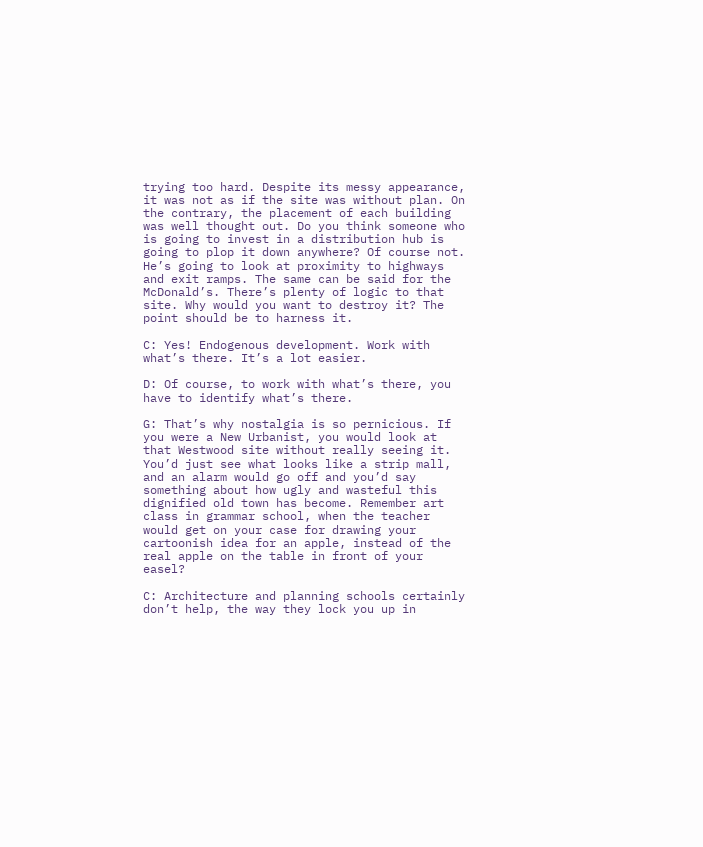trying too hard. Despite its messy appearance, it was not as if the site was without plan. On the contrary, the placement of each building was well thought out. Do you think someone who is going to invest in a distribution hub is going to plop it down anywhere? Of course not. He’s going to look at proximity to highways and exit ramps. The same can be said for the McDonald’s. There’s plenty of logic to that site. Why would you want to destroy it? The point should be to harness it.

C: Yes! Endogenous development. Work with what’s there. It’s a lot easier.

D: Of course, to work with what’s there, you have to identify what’s there.

G: That’s why nostalgia is so pernicious. If you were a New Urbanist, you would look at that Westwood site without really seeing it. You’d just see what looks like a strip mall, and an alarm would go off and you’d say something about how ugly and wasteful this dignified old town has become. Remember art class in grammar school, when the teacher would get on your case for drawing your cartoonish idea for an apple, instead of the real apple on the table in front of your easel?

C: Architecture and planning schools certainly don’t help, the way they lock you up in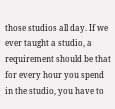those studios all day. If we ever taught a studio, a requirement should be that for every hour you spend in the studio, you have to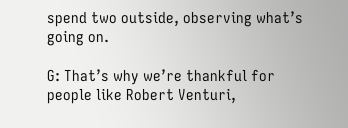spend two outside, observing what’s going on.

G: That’s why we’re thankful for people like Robert Venturi,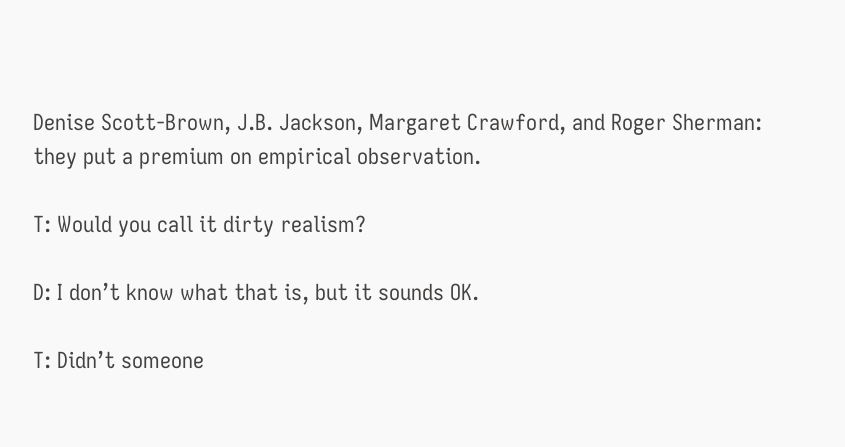Denise Scott-Brown, J.B. Jackson, Margaret Crawford, and Roger Sherman: they put a premium on empirical observation.

T: Would you call it dirty realism?

D: I don’t know what that is, but it sounds OK.

T: Didn’t someone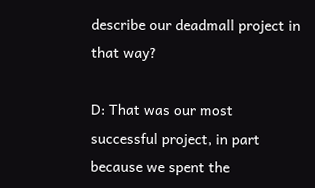describe our deadmall project in that way?

D: That was our most successful project, in part because we spent the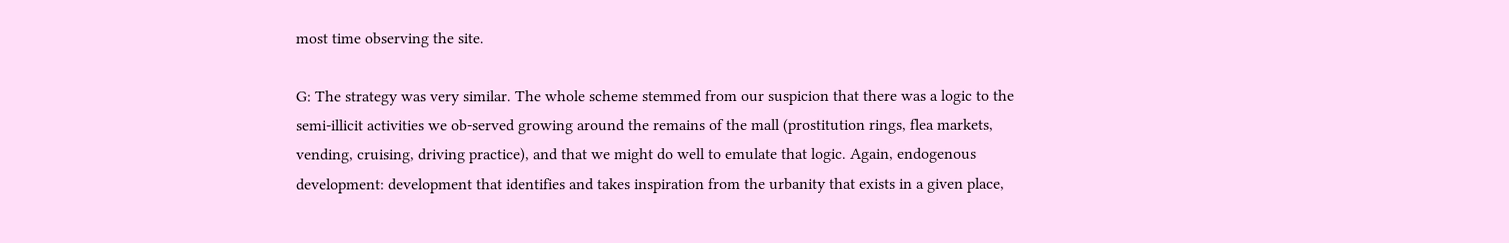most time observing the site.

G: The strategy was very similar. The whole scheme stemmed from our suspicion that there was a logic to the semi-illicit activities we ob-served growing around the remains of the mall (prostitution rings, flea markets, vending, cruising, driving practice), and that we might do well to emulate that logic. Again, endogenous development: development that identifies and takes inspiration from the urbanity that exists in a given place,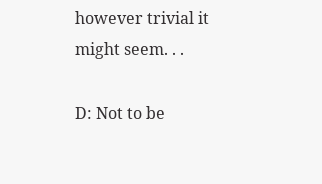however trivial it might seem. . .

D: Not to be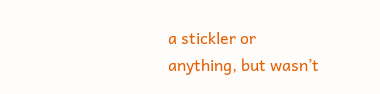a stickler or anything, but wasn’t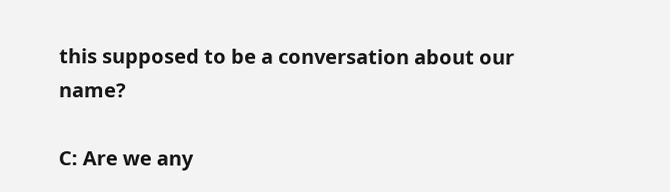this supposed to be a conversation about our name?

C: Are we any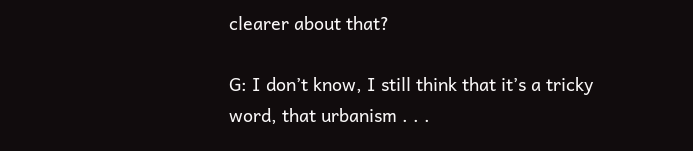clearer about that?

G: I don’t know, I still think that it’s a tricky word, that urbanism . . .